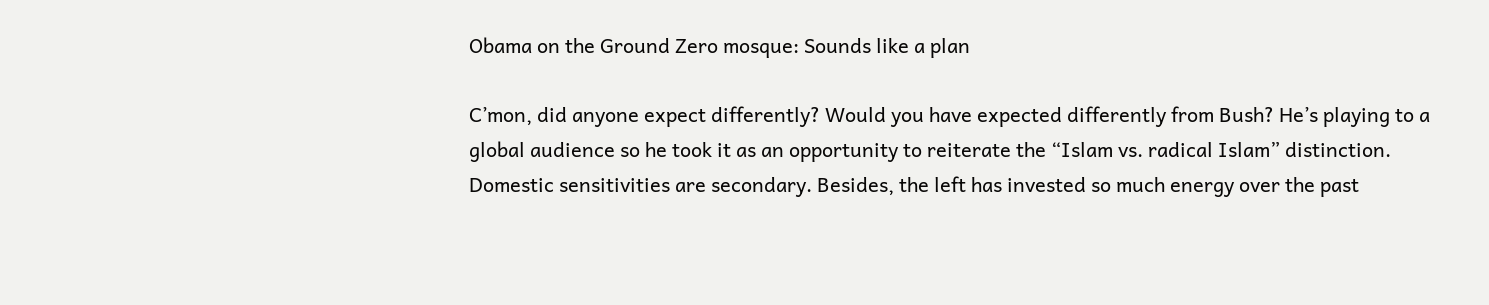Obama on the Ground Zero mosque: Sounds like a plan

C’mon, did anyone expect differently? Would you have expected differently from Bush? He’s playing to a global audience so he took it as an opportunity to reiterate the “Islam vs. radical Islam” distinction. Domestic sensitivities are secondary. Besides, the left has invested so much energy over the past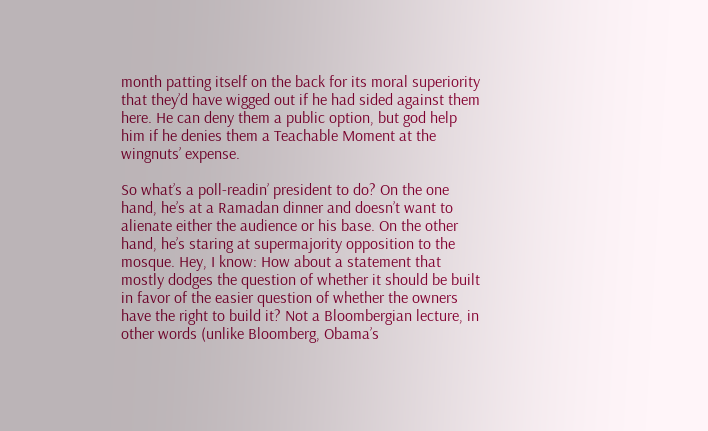month patting itself on the back for its moral superiority that they’d have wigged out if he had sided against them here. He can deny them a public option, but god help him if he denies them a Teachable Moment at the wingnuts’ expense.

So what’s a poll-readin’ president to do? On the one hand, he’s at a Ramadan dinner and doesn’t want to alienate either the audience or his base. On the other hand, he’s staring at supermajority opposition to the mosque. Hey, I know: How about a statement that mostly dodges the question of whether it should be built in favor of the easier question of whether the owners have the right to build it? Not a Bloombergian lecture, in other words (unlike Bloomberg, Obama’s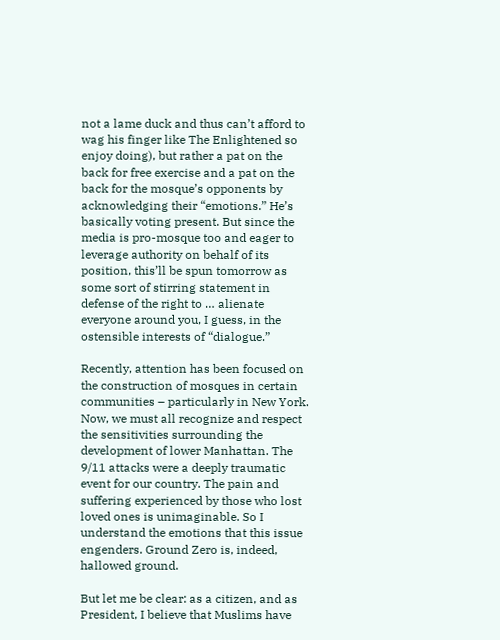not a lame duck and thus can’t afford to wag his finger like The Enlightened so enjoy doing), but rather a pat on the back for free exercise and a pat on the back for the mosque’s opponents by acknowledging their “emotions.” He’s basically voting present. But since the media is pro-mosque too and eager to leverage authority on behalf of its position, this’ll be spun tomorrow as some sort of stirring statement in defense of the right to … alienate everyone around you, I guess, in the ostensible interests of “dialogue.”

Recently, attention has been focused on the construction of mosques in certain communities – particularly in New York. Now, we must all recognize and respect the sensitivities surrounding the development of lower Manhattan. The 9/11 attacks were a deeply traumatic event for our country. The pain and suffering experienced by those who lost loved ones is unimaginable. So I understand the emotions that this issue engenders. Ground Zero is, indeed, hallowed ground.

But let me be clear: as a citizen, and as President, I believe that Muslims have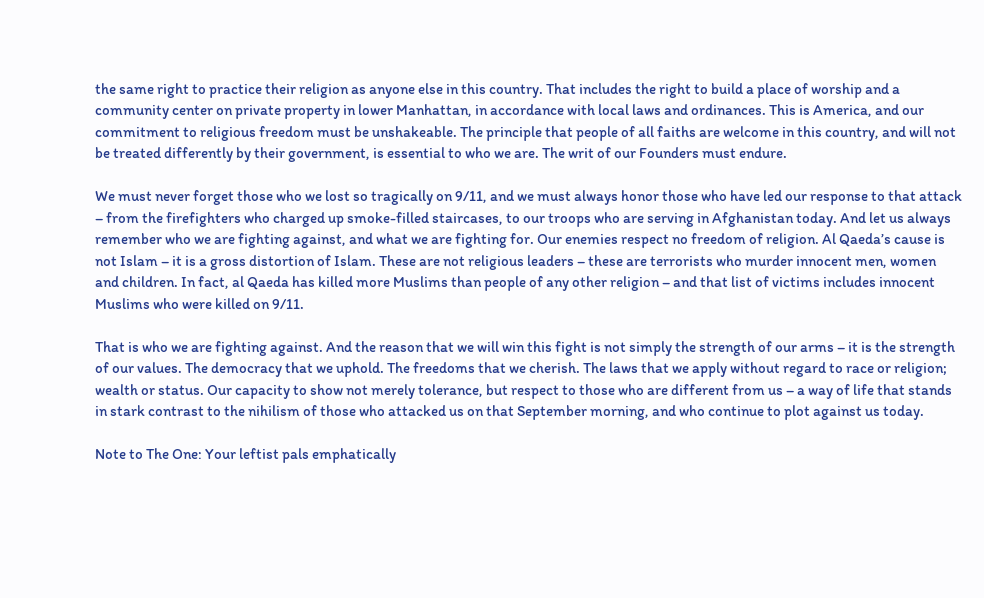the same right to practice their religion as anyone else in this country. That includes the right to build a place of worship and a community center on private property in lower Manhattan, in accordance with local laws and ordinances. This is America, and our commitment to religious freedom must be unshakeable. The principle that people of all faiths are welcome in this country, and will not be treated differently by their government, is essential to who we are. The writ of our Founders must endure.

We must never forget those who we lost so tragically on 9/11, and we must always honor those who have led our response to that attack – from the firefighters who charged up smoke-filled staircases, to our troops who are serving in Afghanistan today. And let us always remember who we are fighting against, and what we are fighting for. Our enemies respect no freedom of religion. Al Qaeda’s cause is not Islam – it is a gross distortion of Islam. These are not religious leaders – these are terrorists who murder innocent men, women and children. In fact, al Qaeda has killed more Muslims than people of any other religion – and that list of victims includes innocent Muslims who were killed on 9/11.

That is who we are fighting against. And the reason that we will win this fight is not simply the strength of our arms – it is the strength of our values. The democracy that we uphold. The freedoms that we cherish. The laws that we apply without regard to race or religion; wealth or status. Our capacity to show not merely tolerance, but respect to those who are different from us – a way of life that stands in stark contrast to the nihilism of those who attacked us on that September morning, and who continue to plot against us today.

Note to The One: Your leftist pals emphatically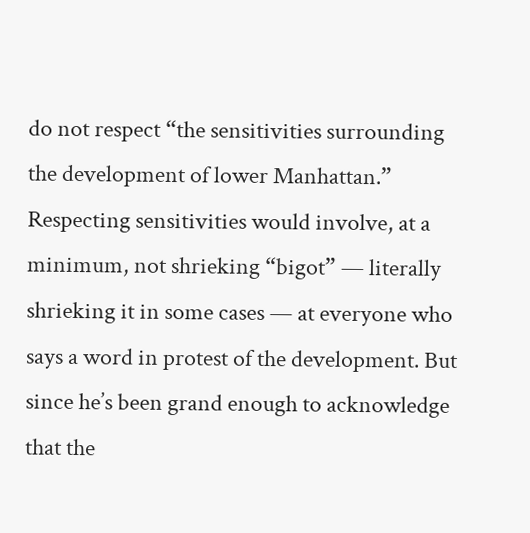do not respect “the sensitivities surrounding the development of lower Manhattan.” Respecting sensitivities would involve, at a minimum, not shrieking “bigot” — literally shrieking it in some cases — at everyone who says a word in protest of the development. But since he’s been grand enough to acknowledge that the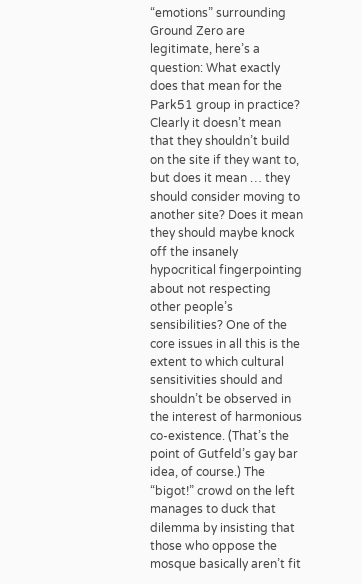“emotions” surrounding Ground Zero are legitimate, here’s a question: What exactly does that mean for the Park51 group in practice? Clearly it doesn’t mean that they shouldn’t build on the site if they want to, but does it mean … they should consider moving to another site? Does it mean they should maybe knock off the insanely hypocritical fingerpointing about not respecting other people’s sensibilities? One of the core issues in all this is the extent to which cultural sensitivities should and shouldn’t be observed in the interest of harmonious co-existence. (That’s the point of Gutfeld’s gay bar idea, of course.) The “bigot!” crowd on the left manages to duck that dilemma by insisting that those who oppose the mosque basically aren’t fit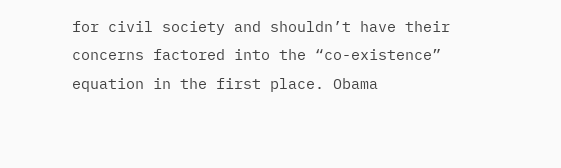for civil society and shouldn’t have their concerns factored into the “co-existence” equation in the first place. Obama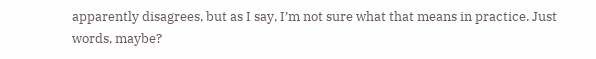apparently disagrees, but as I say, I’m not sure what that means in practice. Just words, maybe?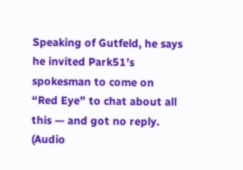Speaking of Gutfeld, he says he invited Park51’s spokesman to come on “Red Eye” to chat about all this — and got no reply. (Audio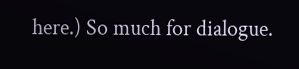here.) So much for dialogue.